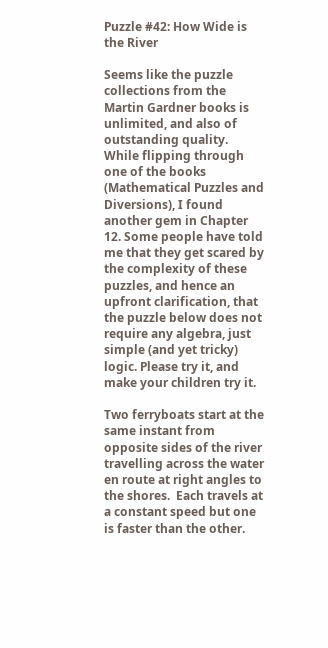Puzzle #42: How Wide is the River

Seems like the puzzle collections from the Martin Gardner books is unlimited, and also of outstanding quality. While flipping through one of the books (Mathematical Puzzles and Diversions), I found another gem in Chapter 12. Some people have told me that they get scared by the complexity of these puzzles, and hence an upfront clarification, that the puzzle below does not require any algebra, just simple (and yet tricky) logic. Please try it, and make your children try it.

Two ferryboats start at the same instant from opposite sides of the river travelling across the water en route at right angles to the shores.  Each travels at a constant speed but one is faster than the other.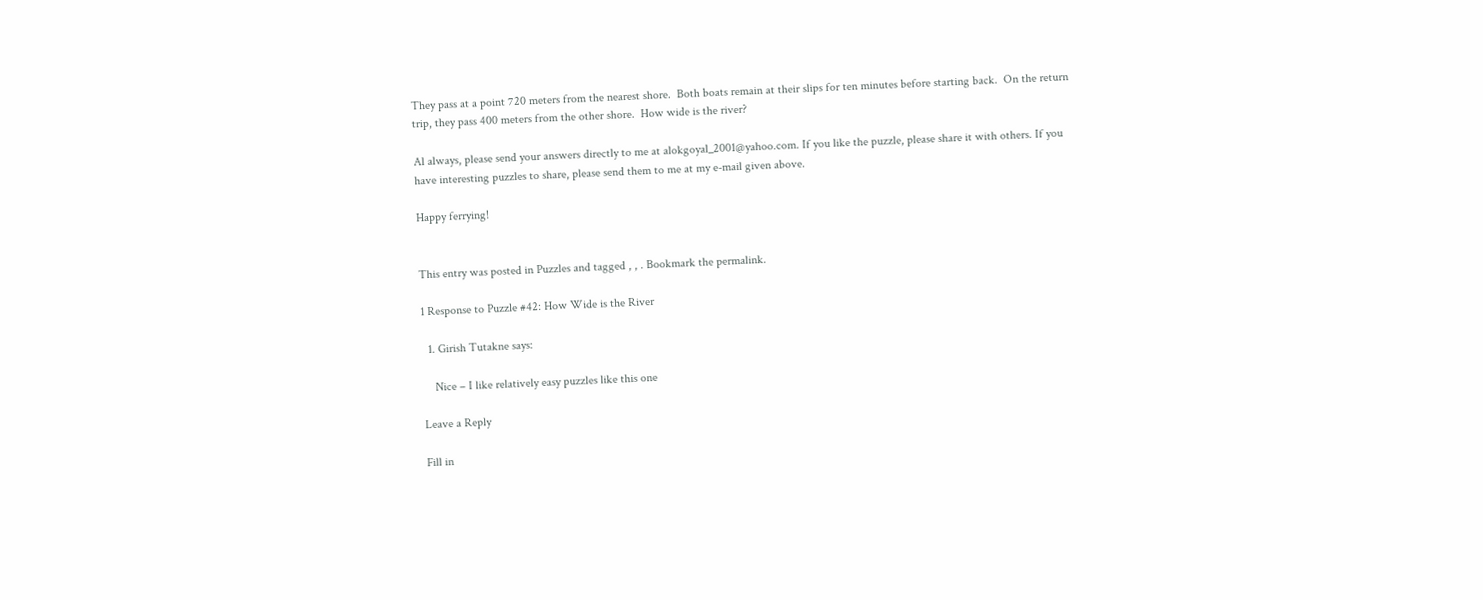They pass at a point 720 meters from the nearest shore.  Both boats remain at their slips for ten minutes before starting back.  On the return trip, they pass 400 meters from the other shore.  How wide is the river?

Al always, please send your answers directly to me at alokgoyal_2001@yahoo.com. If you like the puzzle, please share it with others. If you have interesting puzzles to share, please send them to me at my e-mail given above.

Happy ferrying!


This entry was posted in Puzzles and tagged , , . Bookmark the permalink.

1 Response to Puzzle #42: How Wide is the River

  1. Girish Tutakne says:

    Nice – I like relatively easy puzzles like this one

Leave a Reply

Fill in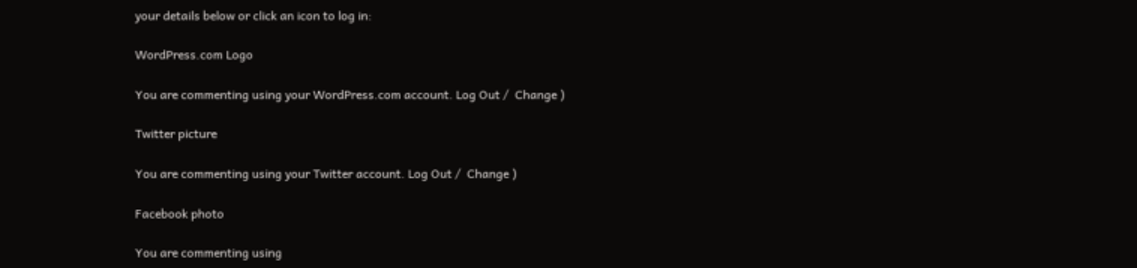your details below or click an icon to log in:

WordPress.com Logo

You are commenting using your WordPress.com account. Log Out /  Change )

Twitter picture

You are commenting using your Twitter account. Log Out /  Change )

Facebook photo

You are commenting using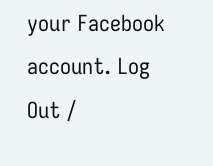your Facebook account. Log Out /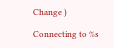Change )

Connecting to %s